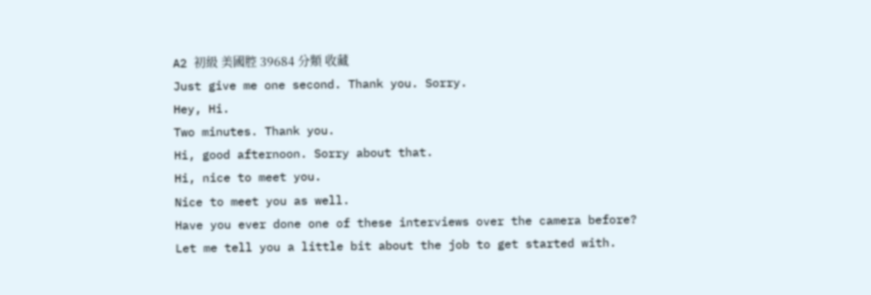A2 初級 美國腔 39684 分類 收藏
Just give me one second. Thank you. Sorry.
Hey, Hi.
Two minutes. Thank you.
Hi, good afternoon. Sorry about that.
Hi, nice to meet you.
Nice to meet you as well.
Have you ever done one of these interviews over the camera before?
Let me tell you a little bit about the job to get started with.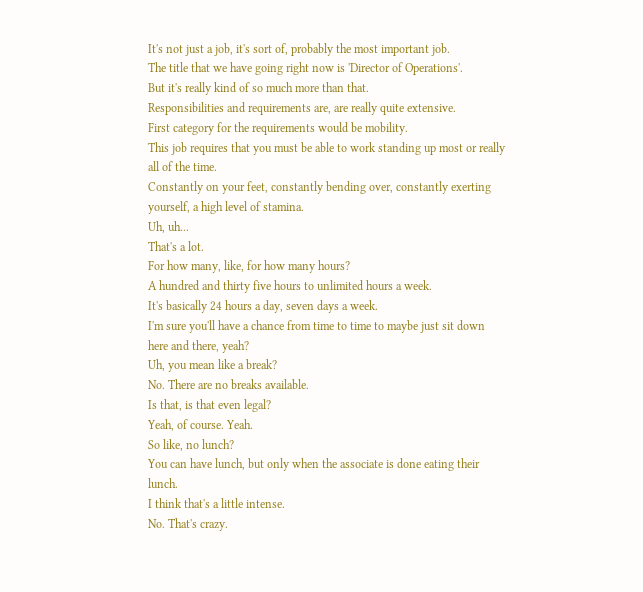It's not just a job, it's sort of, probably the most important job.
The title that we have going right now is 'Director of Operations'.
But it's really kind of so much more than that.
Responsibilities and requirements are, are really quite extensive.
First category for the requirements would be mobility.
This job requires that you must be able to work standing up most or really all of the time.
Constantly on your feet, constantly bending over, constantly exerting yourself, a high level of stamina.
Uh, uh...
That's a lot.
For how many, like, for how many hours?
A hundred and thirty five hours to unlimited hours a week.
It's basically 24 hours a day, seven days a week.
I'm sure you'll have a chance from time to time to maybe just sit down here and there, yeah?
Uh, you mean like a break?
No. There are no breaks available.
Is that, is that even legal?
Yeah, of course. Yeah.
So like, no lunch?
You can have lunch, but only when the associate is done eating their lunch.
I think that's a little intense.
No. That's crazy.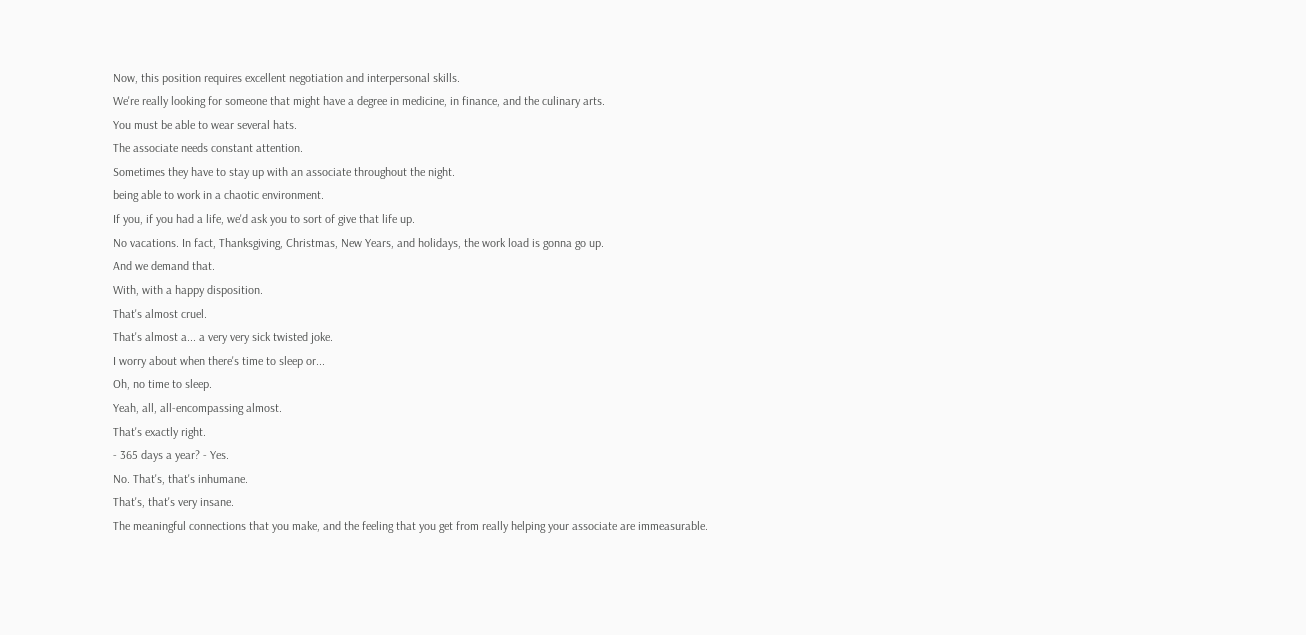Now, this position requires excellent negotiation and interpersonal skills.
We're really looking for someone that might have a degree in medicine, in finance, and the culinary arts.
You must be able to wear several hats.
The associate needs constant attention.
Sometimes they have to stay up with an associate throughout the night.
being able to work in a chaotic environment.
If you, if you had a life, we'd ask you to sort of give that life up.
No vacations. In fact, Thanksgiving, Christmas, New Years, and holidays, the work load is gonna go up.
And we demand that.
With, with a happy disposition.
That's almost cruel.
That's almost a... a very very sick twisted joke.
I worry about when there's time to sleep or...
Oh, no time to sleep.
Yeah, all, all-encompassing almost.
That's exactly right.
- 365 days a year? - Yes.
No. That's, that's inhumane.
That's, that's very insane.
The meaningful connections that you make, and the feeling that you get from really helping your associate are immeasurable.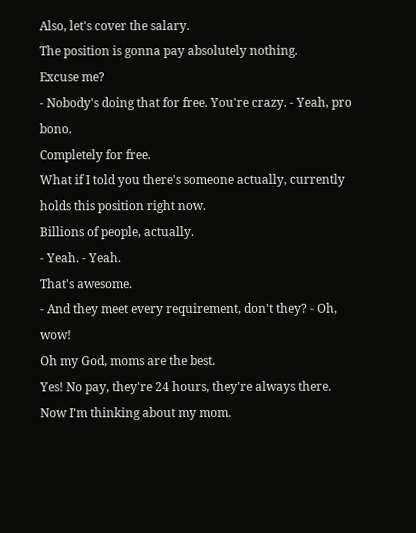Also, let's cover the salary.
The position is gonna pay absolutely nothing.
Excuse me?
- Nobody's doing that for free. You're crazy. - Yeah, pro bono.
Completely for free.
What if I told you there's someone actually, currently holds this position right now.
Billions of people, actually.
- Yeah. - Yeah.
That's awesome.
- And they meet every requirement, don't they? - Oh, wow!
Oh my God, moms are the best.
Yes! No pay, they're 24 hours, they're always there.
Now I'm thinking about my mom.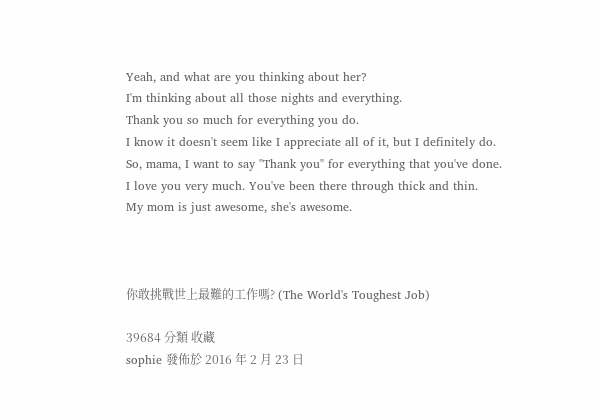Yeah, and what are you thinking about her?
I'm thinking about all those nights and everything.
Thank you so much for everything you do.
I know it doesn't seem like I appreciate all of it, but I definitely do.
So, mama, I want to say "Thank you" for everything that you've done.
I love you very much. You've been there through thick and thin.
My mom is just awesome, she's awesome.



你敢挑戰世上最難的工作嗎? (The World's Toughest Job)

39684 分類 收藏
sophie 發佈於 2016 年 2 月 23 日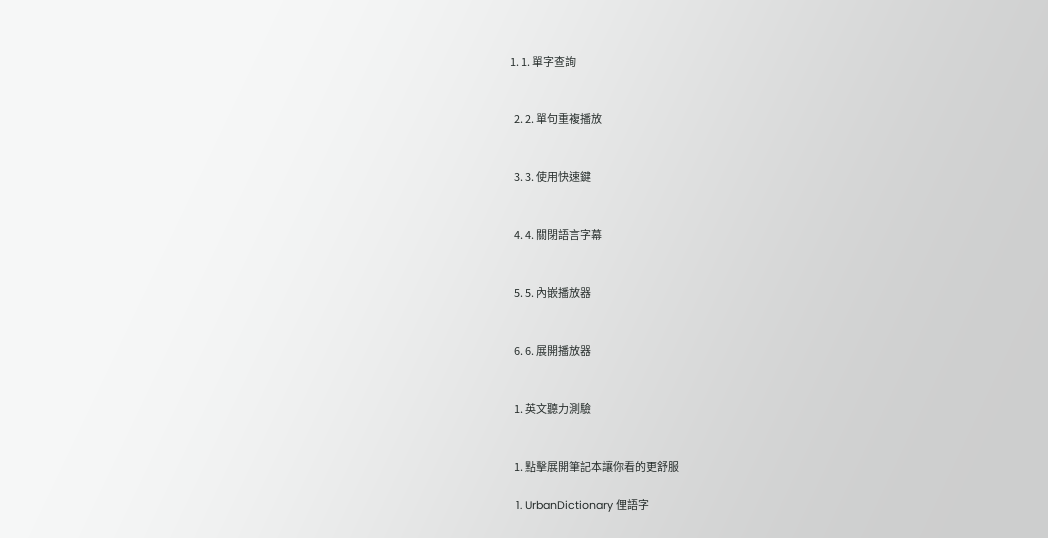1. 1. 單字查詢


  2. 2. 單句重複播放


  3. 3. 使用快速鍵


  4. 4. 關閉語言字幕


  5. 5. 內嵌播放器


  6. 6. 展開播放器


  1. 英文聽力測驗


  1. 點擊展開筆記本讓你看的更舒服

  1. UrbanDictionary 俚語字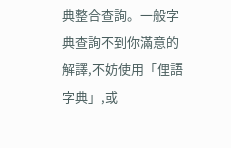典整合查詢。一般字典查詢不到你滿意的解譯,不妨使用「俚語字典」,或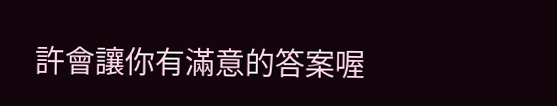許會讓你有滿意的答案喔